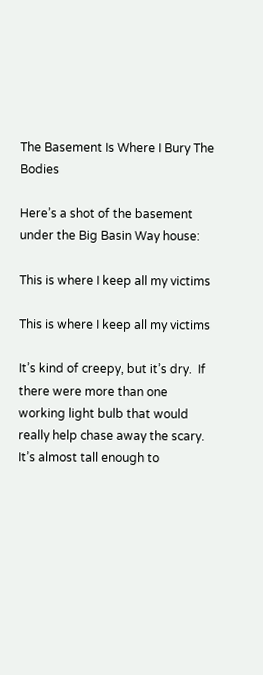The Basement Is Where I Bury The Bodies

Here’s a shot of the basement under the Big Basin Way house:

This is where I keep all my victims

This is where I keep all my victims

It’s kind of creepy, but it’s dry.  If there were more than one working light bulb that would really help chase away the scary.  It’s almost tall enough to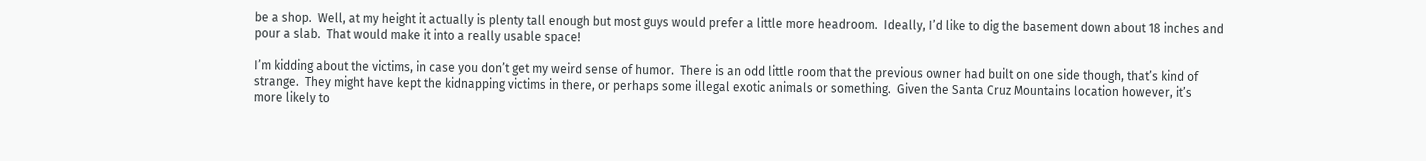be a shop.  Well, at my height it actually is plenty tall enough but most guys would prefer a little more headroom.  Ideally, I’d like to dig the basement down about 18 inches and pour a slab.  That would make it into a really usable space!

I’m kidding about the victims, in case you don’t get my weird sense of humor.  There is an odd little room that the previous owner had built on one side though, that’s kind of strange.  They might have kept the kidnapping victims in there, or perhaps some illegal exotic animals or something.  Given the Santa Cruz Mountains location however, it’s more likely to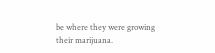be where they were growing their marijuana.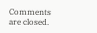Comments are closed.